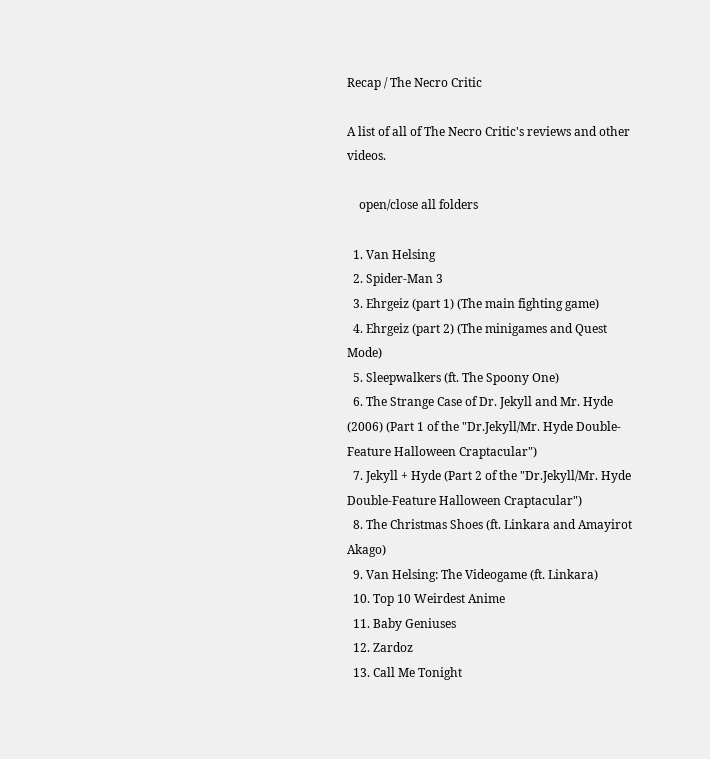Recap / The Necro Critic

A list of all of The Necro Critic's reviews and other videos.

    open/close all folders

  1. Van Helsing
  2. Spider-Man 3
  3. Ehrgeiz (part 1) (The main fighting game)
  4. Ehrgeiz (part 2) (The minigames and Quest Mode)
  5. Sleepwalkers (ft. The Spoony One)
  6. The Strange Case of Dr. Jekyll and Mr. Hyde (2006) (Part 1 of the "Dr.Jekyll/Mr. Hyde Double-Feature Halloween Craptacular")
  7. Jekyll + Hyde (Part 2 of the "Dr.Jekyll/Mr. Hyde Double-Feature Halloween Craptacular")
  8. The Christmas Shoes (ft. Linkara and Amayirot Akago)
  9. Van Helsing: The Videogame (ft. Linkara)
  10. Top 10 Weirdest Anime
  11. Baby Geniuses
  12. Zardoz
  13. Call Me Tonight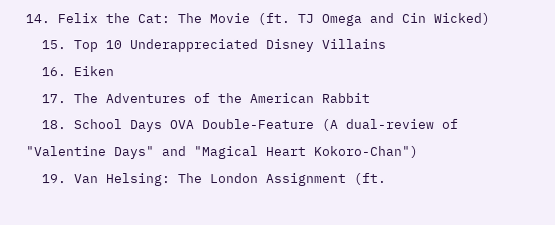14. Felix the Cat: The Movie (ft. TJ Omega and Cin Wicked)
  15. Top 10 Underappreciated Disney Villains
  16. Eiken
  17. The Adventures of the American Rabbit
  18. School Days OVA Double-Feature (A dual-review of "Valentine Days" and "Magical Heart Kokoro-Chan")
  19. Van Helsing: The London Assignment (ft.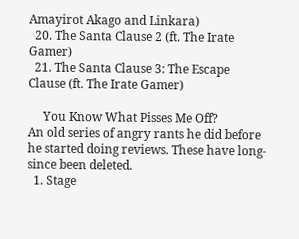Amayirot Akago and Linkara)
  20. The Santa Clause 2 (ft. The Irate Gamer)
  21. The Santa Clause 3: The Escape Clause (ft. The Irate Gamer)

     You Know What Pisses Me Off?
An old series of angry rants he did before he started doing reviews. These have long-since been deleted.
  1. Stage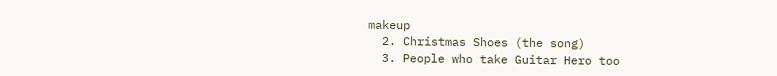makeup
  2. Christmas Shoes (the song)
  3. People who take Guitar Hero too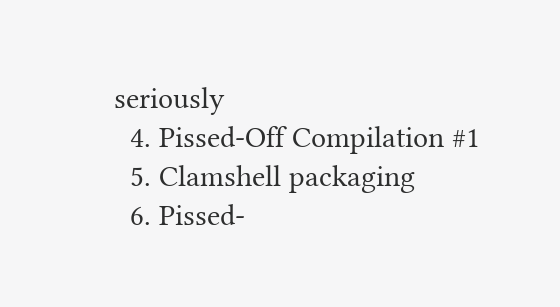seriously
  4. Pissed-Off Compilation #1
  5. Clamshell packaging
  6. Pissed-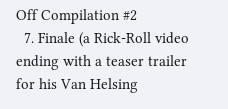Off Compilation #2
  7. Finale (a Rick-Roll video ending with a teaser trailer for his Van Helsing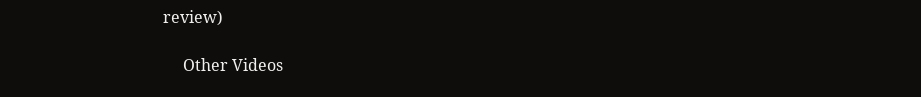review)

     Other Videos